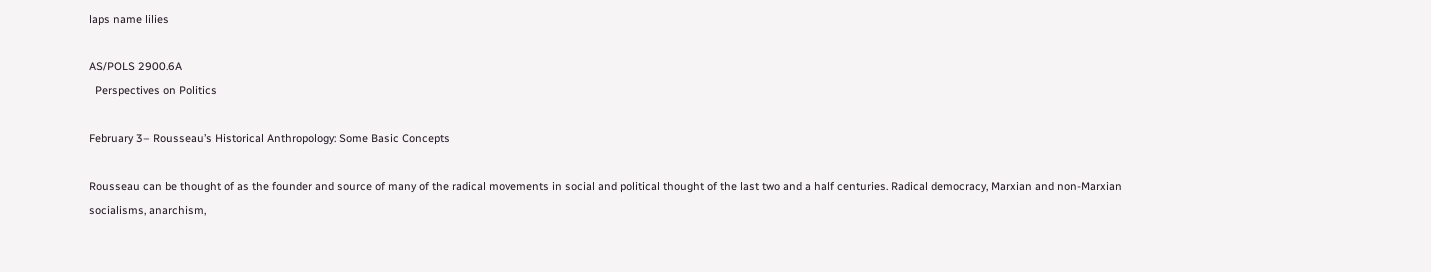laps name lilies

AS/POLS 2900.6A
  Perspectives on Politics

February 3– Rousseau’s Historical Anthropology: Some Basic Concepts

Rousseau can be thought of as the founder and source of many of the radical movements in social and political thought of the last two and a half centuries. Radical democracy, Marxian and non-Marxian socialisms, anarchism,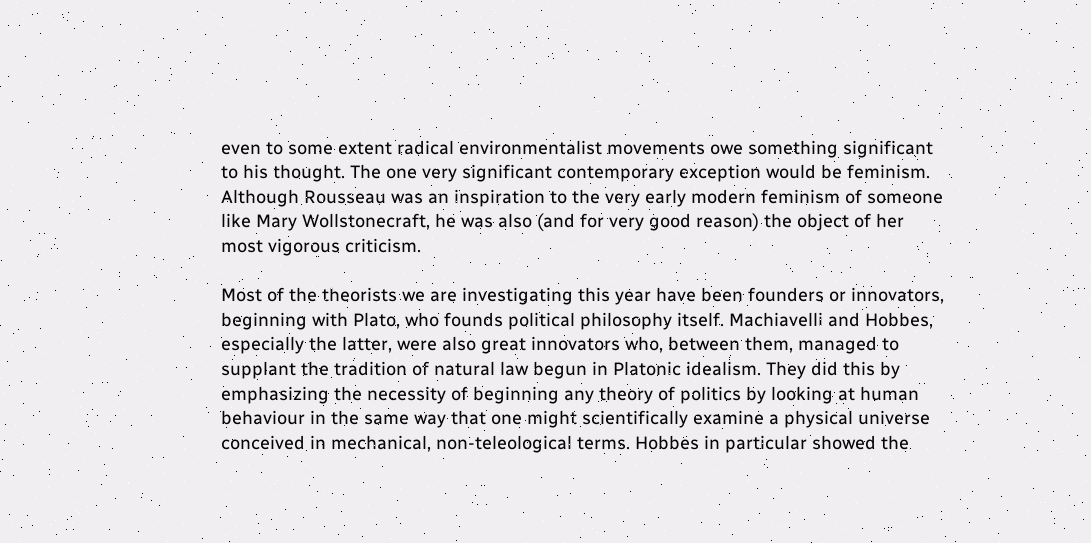even to some extent radical environmentalist movements owe something significant to his thought. The one very significant contemporary exception would be feminism. Although Rousseau was an inspiration to the very early modern feminism of someone like Mary Wollstonecraft, he was also (and for very good reason) the object of her most vigorous criticism.

Most of the theorists we are investigating this year have been founders or innovators, beginning with Plato, who founds political philosophy itself. Machiavelli and Hobbes, especially the latter, were also great innovators who, between them, managed to supplant the tradition of natural law begun in Platonic idealism. They did this by emphasizing the necessity of beginning any theory of politics by looking at human behaviour in the same way that one might scientifically examine a physical universe conceived in mechanical, non-teleological terms. Hobbes in particular showed the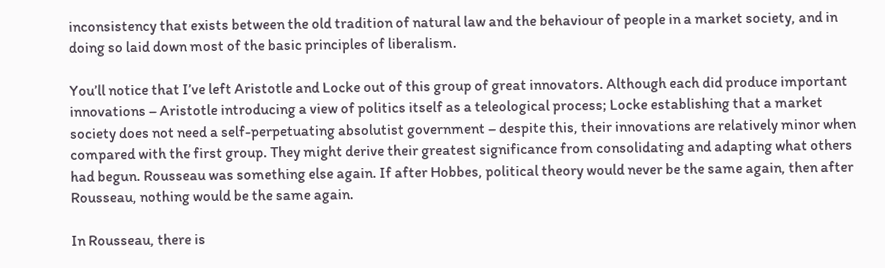inconsistency that exists between the old tradition of natural law and the behaviour of people in a market society, and in doing so laid down most of the basic principles of liberalism.

You’ll notice that I’ve left Aristotle and Locke out of this group of great innovators. Although each did produce important innovations – Aristotle introducing a view of politics itself as a teleological process; Locke establishing that a market society does not need a self-perpetuating absolutist government – despite this, their innovations are relatively minor when compared with the first group. They might derive their greatest significance from consolidating and adapting what others had begun. Rousseau was something else again. If after Hobbes, political theory would never be the same again, then after Rousseau, nothing would be the same again.

In Rousseau, there is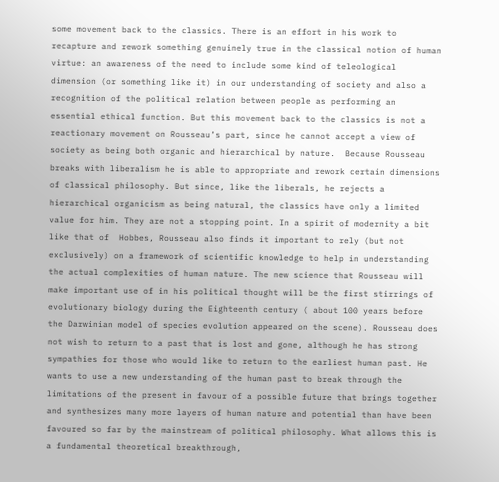some movement back to the classics. There is an effort in his work to recapture and rework something genuinely true in the classical notion of human virtue: an awareness of the need to include some kind of teleological dimension (or something like it) in our understanding of society and also a recognition of the political relation between people as performing an essential ethical function. But this movement back to the classics is not a reactionary movement on Rousseau’s part, since he cannot accept a view of society as being both organic and hierarchical by nature.  Because Rousseau breaks with liberalism he is able to appropriate and rework certain dimensions of classical philosophy. But since, like the liberals, he rejects a hierarchical organicism as being natural, the classics have only a limited value for him. They are not a stopping point. In a spirit of modernity a bit like that of  Hobbes, Rousseau also finds it important to rely (but not exclusively) on a framework of scientific knowledge to help in understanding the actual complexities of human nature. The new science that Rousseau will make important use of in his political thought will be the first stirrings of evolutionary biology during the Eighteenth century ( about 100 years before the Darwinian model of species evolution appeared on the scene). Rousseau does not wish to return to a past that is lost and gone, although he has strong sympathies for those who would like to return to the earliest human past. He wants to use a new understanding of the human past to break through the limitations of the present in favour of a possible future that brings together and synthesizes many more layers of human nature and potential than have been favoured so far by the mainstream of political philosophy. What allows this is a fundamental theoretical breakthrough,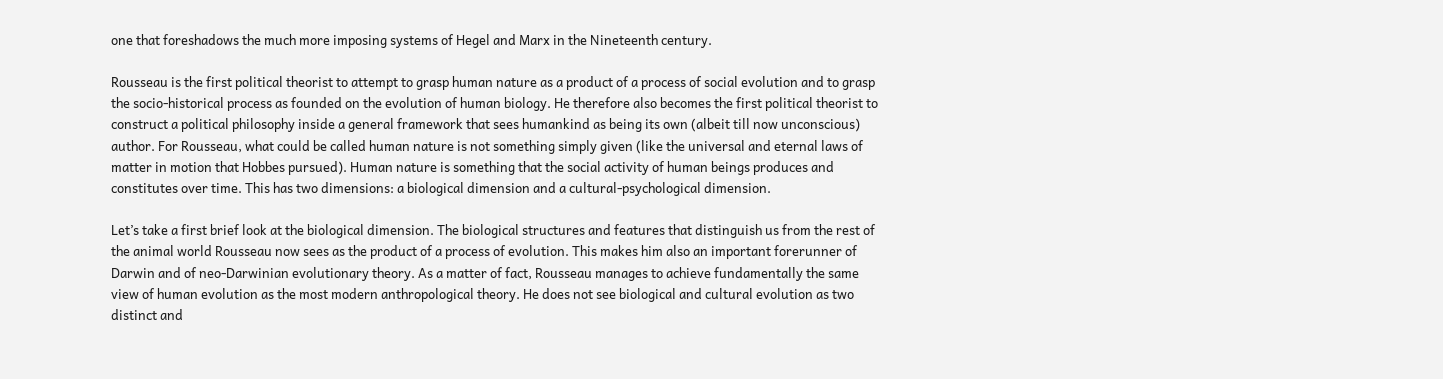one that foreshadows the much more imposing systems of Hegel and Marx in the Nineteenth century.

Rousseau is the first political theorist to attempt to grasp human nature as a product of a process of social evolution and to grasp the socio-historical process as founded on the evolution of human biology. He therefore also becomes the first political theorist to construct a political philosophy inside a general framework that sees humankind as being its own (albeit till now unconscious) author. For Rousseau, what could be called human nature is not something simply given (like the universal and eternal laws of matter in motion that Hobbes pursued). Human nature is something that the social activity of human beings produces and constitutes over time. This has two dimensions: a biological dimension and a cultural-psychological dimension.

Let’s take a first brief look at the biological dimension. The biological structures and features that distinguish us from the rest of the animal world Rousseau now sees as the product of a process of evolution. This makes him also an important forerunner of Darwin and of neo-Darwinian evolutionary theory. As a matter of fact, Rousseau manages to achieve fundamentally the same view of human evolution as the most modern anthropological theory. He does not see biological and cultural evolution as two distinct and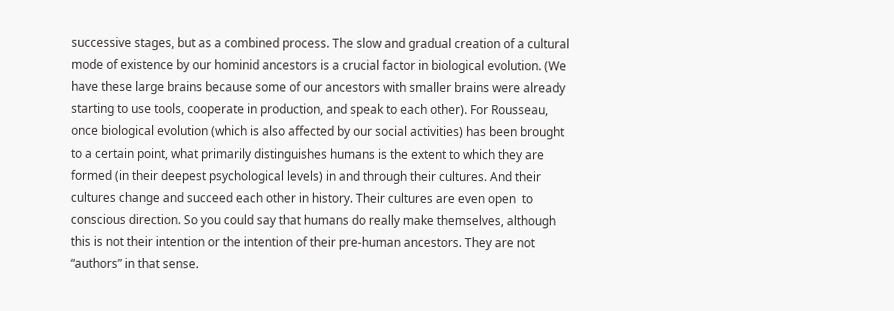successive stages, but as a combined process. The slow and gradual creation of a cultural mode of existence by our hominid ancestors is a crucial factor in biological evolution. (We have these large brains because some of our ancestors with smaller brains were already starting to use tools, cooperate in production, and speak to each other). For Rousseau, once biological evolution (which is also affected by our social activities) has been brought to a certain point, what primarily distinguishes humans is the extent to which they are formed (in their deepest psychological levels) in and through their cultures. And their cultures change and succeed each other in history. Their cultures are even open  to conscious direction. So you could say that humans do really make themselves, although this is not their intention or the intention of their pre-human ancestors. They are not “authors” in that sense.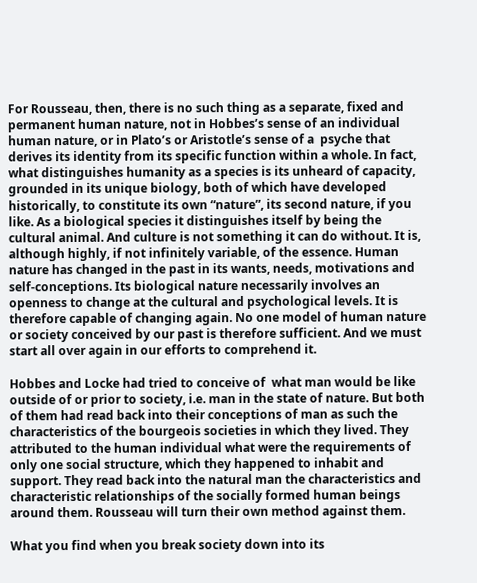For Rousseau, then, there is no such thing as a separate, fixed and permanent human nature, not in Hobbes’s sense of an individual human nature, or in Plato’s or Aristotle’s sense of a  psyche that derives its identity from its specific function within a whole. In fact, what distinguishes humanity as a species is its unheard of capacity, grounded in its unique biology, both of which have developed historically, to constitute its own “nature”, its second nature, if you like. As a biological species it distinguishes itself by being the cultural animal. And culture is not something it can do without. It is, although highly, if not infinitely variable, of the essence. Human nature has changed in the past in its wants, needs, motivations and self-conceptions. Its biological nature necessarily involves an openness to change at the cultural and psychological levels. It is therefore capable of changing again. No one model of human nature or society conceived by our past is therefore sufficient. And we must start all over again in our efforts to comprehend it.

Hobbes and Locke had tried to conceive of  what man would be like outside of or prior to society, i.e. man in the state of nature. But both of them had read back into their conceptions of man as such the characteristics of the bourgeois societies in which they lived. They attributed to the human individual what were the requirements of only one social structure, which they happened to inhabit and support. They read back into the natural man the characteristics and characteristic relationships of the socially formed human beings around them. Rousseau will turn their own method against them.

What you find when you break society down into its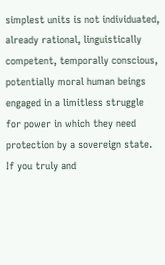simplest units is not individuated, already rational, linguistically competent, temporally conscious, potentially moral human beings engaged in a limitless struggle for power in which they need protection by a sovereign state. If you truly and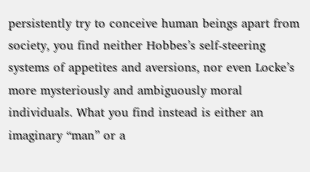persistently try to conceive human beings apart from society, you find neither Hobbes’s self-steering systems of appetites and aversions, nor even Locke’s more mysteriously and ambiguously moral individuals. What you find instead is either an imaginary “man” or a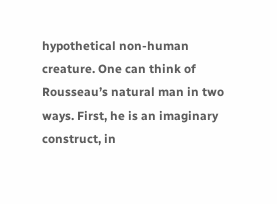hypothetical non-human creature. One can think of Rousseau’s natural man in two ways. First, he is an imaginary construct, in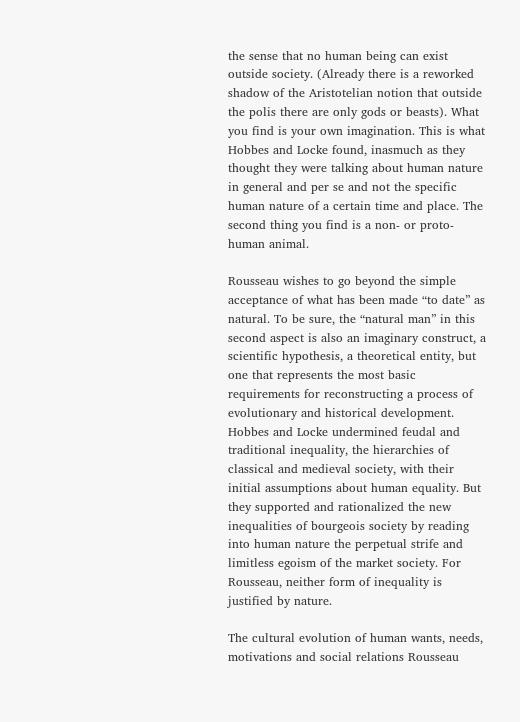the sense that no human being can exist outside society. (Already there is a reworked shadow of the Aristotelian notion that outside the polis there are only gods or beasts). What you find is your own imagination. This is what Hobbes and Locke found, inasmuch as they thought they were talking about human nature in general and per se and not the specific human nature of a certain time and place. The second thing you find is a non- or proto-human animal.

Rousseau wishes to go beyond the simple acceptance of what has been made “to date” as natural. To be sure, the “natural man” in this second aspect is also an imaginary construct, a scientific hypothesis, a theoretical entity, but one that represents the most basic requirements for reconstructing a process of evolutionary and historical development. Hobbes and Locke undermined feudal and traditional inequality, the hierarchies of classical and medieval society, with their initial assumptions about human equality. But they supported and rationalized the new inequalities of bourgeois society by reading into human nature the perpetual strife and limitless egoism of the market society. For Rousseau, neither form of inequality is justified by nature.

The cultural evolution of human wants, needs, motivations and social relations Rousseau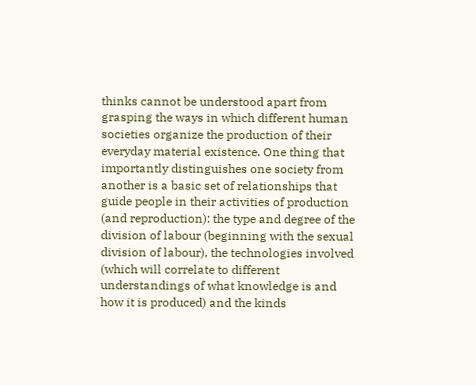thinks cannot be understood apart from grasping the ways in which different human societies organize the production of their everyday material existence. One thing that importantly distinguishes one society from another is a basic set of relationships that guide people in their activities of production (and reproduction): the type and degree of the division of labour (beginning with the sexual division of labour), the technologies involved (which will correlate to different understandings of what knowledge is and how it is produced) and the kinds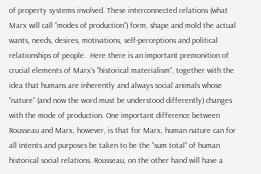of property systems involved. These interconnected relations (what Marx will call “modes of production”) form, shape and mold the actual wants, needs, desires, motivations, self-perceptions and political relationships of people.  Here there is an important premonition of crucial elements of Marx’s “historical materialism”, together with the idea that humans are inherently and always social animals whose “nature” (and now the word must be understood differently) changes with the mode of production. One important difference between Rousseau and Marx, however, is that for Marx, human nature can for all intents and purposes be taken to be the “sum total” of human historical social relations. Rousseau, on the other hand will have a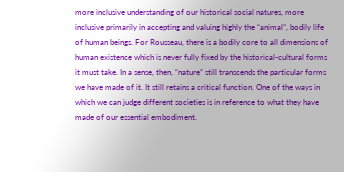more inclusive understanding of our historical social natures, more inclusive primarily in accepting and valuing highly the “animal”, bodily life of human beings. For Rousseau, there is a bodily core to all dimensions of human existence which is never fully fixed by the historical-cultural forms it must take. In a sense, then, “nature” still transcends the particular forms we have made of it. It still retains a critical function. One of the ways in which we can judge different societies is in reference to what they have made of our essential embodiment.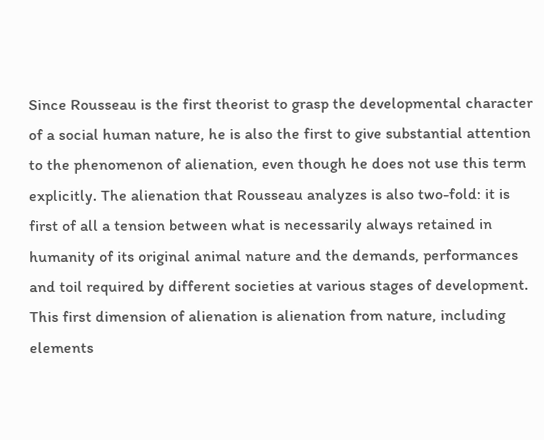Since Rousseau is the first theorist to grasp the developmental character of a social human nature, he is also the first to give substantial attention to the phenomenon of alienation, even though he does not use this term explicitly. The alienation that Rousseau analyzes is also two-fold: it is first of all a tension between what is necessarily always retained in humanity of its original animal nature and the demands, performances and toil required by different societies at various stages of development. This first dimension of alienation is alienation from nature, including elements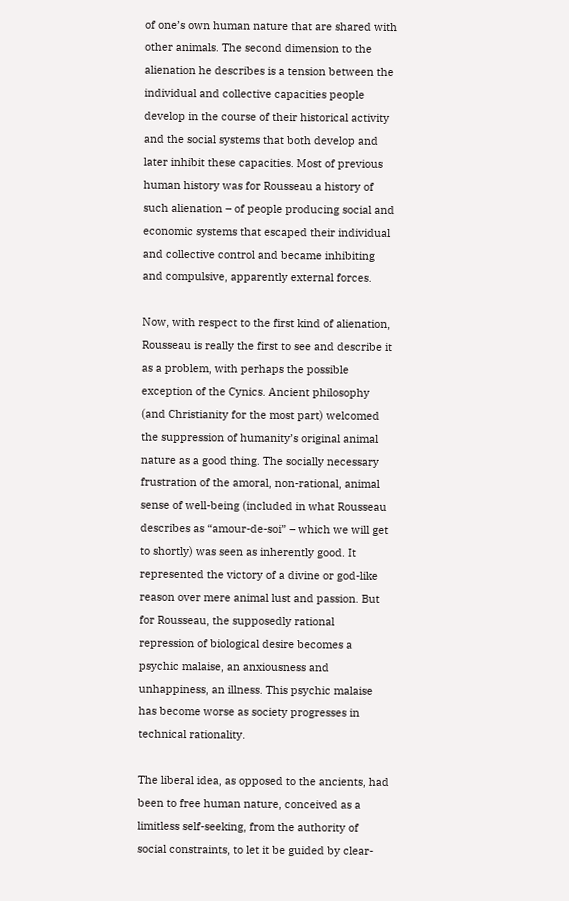of one’s own human nature that are shared with other animals. The second dimension to the alienation he describes is a tension between the individual and collective capacities people develop in the course of their historical activity and the social systems that both develop and later inhibit these capacities. Most of previous human history was for Rousseau a history of such alienation – of people producing social and economic systems that escaped their individual and collective control and became inhibiting and compulsive, apparently external forces.

Now, with respect to the first kind of alienation, Rousseau is really the first to see and describe it as a problem, with perhaps the possible exception of the Cynics. Ancient philosophy (and Christianity for the most part) welcomed the suppression of humanity’s original animal nature as a good thing. The socially necessary frustration of the amoral, non-rational, animal sense of well-being (included in what Rousseau describes as “amour-de-soi” – which we will get to shortly) was seen as inherently good. It represented the victory of a divine or god-like reason over mere animal lust and passion. But for Rousseau, the supposedly rational repression of biological desire becomes a psychic malaise, an anxiousness and unhappiness, an illness. This psychic malaise has become worse as society progresses in technical rationality.

The liberal idea, as opposed to the ancients, had been to free human nature, conceived as a limitless self-seeking, from the authority of social constraints, to let it be guided by clear-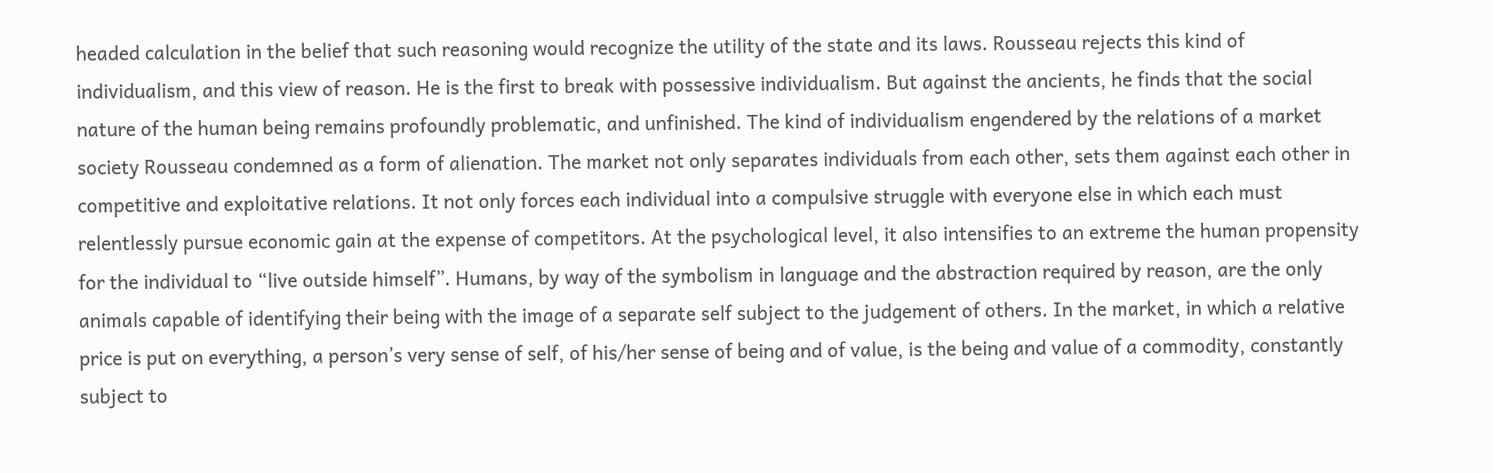headed calculation in the belief that such reasoning would recognize the utility of the state and its laws. Rousseau rejects this kind of individualism, and this view of reason. He is the first to break with possessive individualism. But against the ancients, he finds that the social nature of the human being remains profoundly problematic, and unfinished. The kind of individualism engendered by the relations of a market society Rousseau condemned as a form of alienation. The market not only separates individuals from each other, sets them against each other in competitive and exploitative relations. It not only forces each individual into a compulsive struggle with everyone else in which each must relentlessly pursue economic gain at the expense of competitors. At the psychological level, it also intensifies to an extreme the human propensity for the individual to “live outside himself”. Humans, by way of the symbolism in language and the abstraction required by reason, are the only animals capable of identifying their being with the image of a separate self subject to the judgement of others. In the market, in which a relative price is put on everything, a person’s very sense of self, of his/her sense of being and of value, is the being and value of a commodity, constantly subject to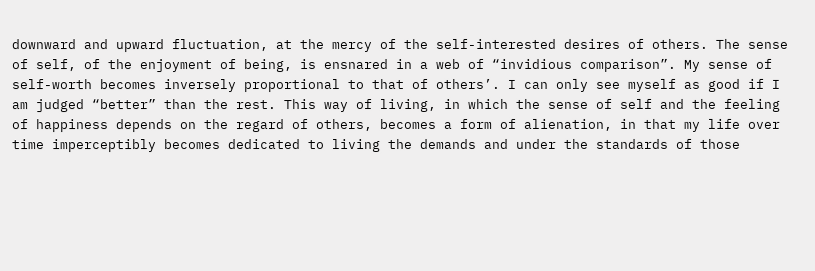downward and upward fluctuation, at the mercy of the self-interested desires of others. The sense of self, of the enjoyment of being, is ensnared in a web of “invidious comparison”. My sense of  self-worth becomes inversely proportional to that of others’. I can only see myself as good if I am judged “better” than the rest. This way of living, in which the sense of self and the feeling of happiness depends on the regard of others, becomes a form of alienation, in that my life over time imperceptibly becomes dedicated to living the demands and under the standards of those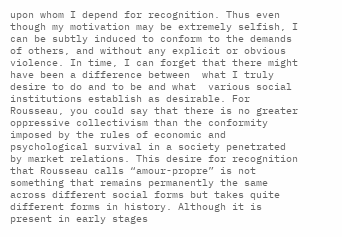upon whom I depend for recognition. Thus even though my motivation may be extremely selfish, I can be subtly induced to conform to the demands of others, and without any explicit or obvious violence. In time, I can forget that there might have been a difference between  what I truly desire to do and to be and what  various social institutions establish as desirable. For Rousseau, you could say that there is no greater oppressive collectivism than the conformity imposed by the rules of economic and psychological survival in a society penetrated by market relations. This desire for recognition that Rousseau calls “amour-propre” is not something that remains permanently the same across different social forms but takes quite different forms in history. Although it is present in early stages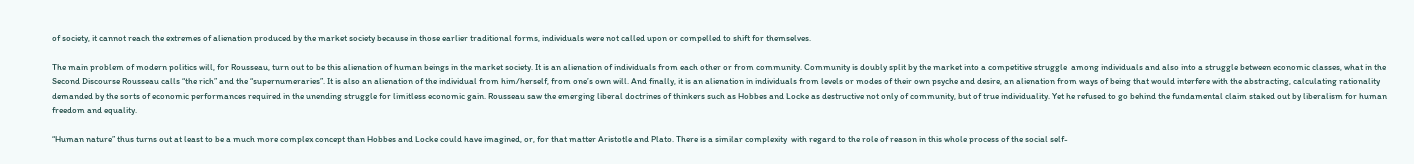of society, it cannot reach the extremes of alienation produced by the market society because in those earlier traditional forms, individuals were not called upon or compelled to shift for themselves.

The main problem of modern politics will, for Rousseau, turn out to be this alienation of human beings in the market society. It is an alienation of individuals from each other or from community. Community is doubly split by the market into a competitive struggle  among individuals and also into a struggle between economic classes, what in the Second Discourse Rousseau calls “the rich” and the “supernumeraries”. It is also an alienation of the individual from him/herself, from one’s own will. And finally, it is an alienation in individuals from levels or modes of their own psyche and desire, an alienation from ways of being that would interfere with the abstracting, calculating rationality demanded by the sorts of economic performances required in the unending struggle for limitless economic gain. Rousseau saw the emerging liberal doctrines of thinkers such as Hobbes and Locke as destructive not only of community, but of true individuality. Yet he refused to go behind the fundamental claim staked out by liberalism for human freedom and equality.

“Human nature” thus turns out at least to be a much more complex concept than Hobbes and Locke could have imagined, or, for that matter Aristotle and Plato. There is a similar complexity  with regard to the role of reason in this whole process of the social self-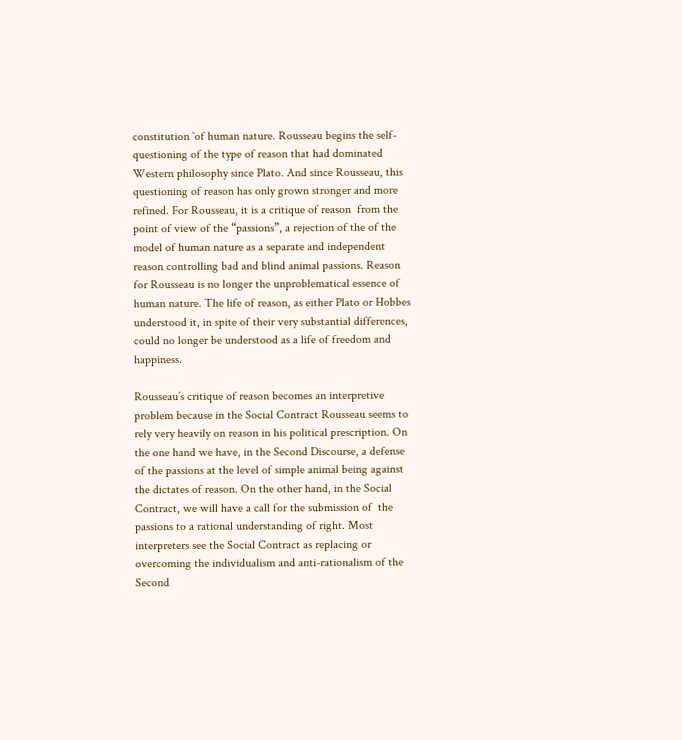constitution `of human nature. Rousseau begins the self-questioning of the type of reason that had dominated Western philosophy since Plato. And since Rousseau, this questioning of reason has only grown stronger and more refined. For Rousseau, it is a critique of reason  from the point of view of the “passions”, a rejection of the of the model of human nature as a separate and independent reason controlling bad and blind animal passions. Reason for Rousseau is no longer the unproblematical essence of human nature. The life of reason, as either Plato or Hobbes understood it, in spite of their very substantial differences, could no longer be understood as a life of freedom and happiness.

Rousseau’s critique of reason becomes an interpretive problem because in the Social Contract Rousseau seems to rely very heavily on reason in his political prescription. On the one hand we have, in the Second Discourse, a defense of the passions at the level of simple animal being against the dictates of reason. On the other hand, in the Social Contract, we will have a call for the submission of  the passions to a rational understanding of right. Most interpreters see the Social Contract as replacing or overcoming the individualism and anti-rationalism of the Second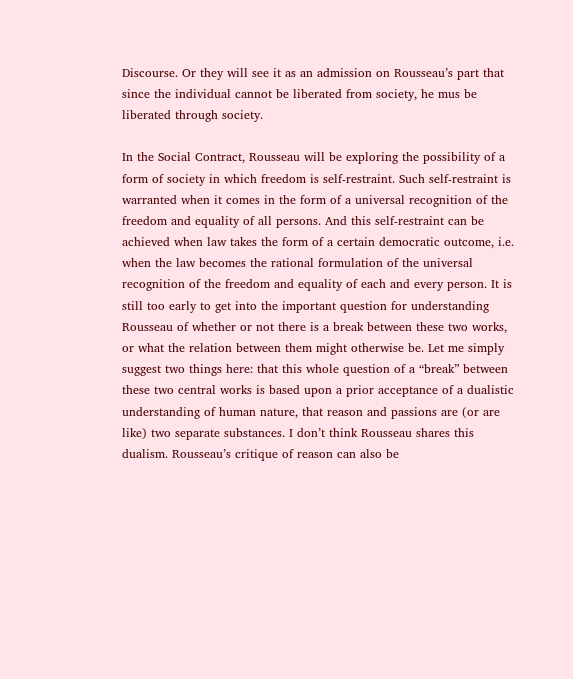Discourse. Or they will see it as an admission on Rousseau’s part that since the individual cannot be liberated from society, he mus be liberated through society.

In the Social Contract, Rousseau will be exploring the possibility of a form of society in which freedom is self-restraint. Such self-restraint is warranted when it comes in the form of a universal recognition of the freedom and equality of all persons. And this self-restraint can be achieved when law takes the form of a certain democratic outcome, i.e. when the law becomes the rational formulation of the universal recognition of the freedom and equality of each and every person. It is still too early to get into the important question for understanding Rousseau of whether or not there is a break between these two works, or what the relation between them might otherwise be. Let me simply suggest two things here: that this whole question of a “break” between these two central works is based upon a prior acceptance of a dualistic understanding of human nature, that reason and passions are (or are like) two separate substances. I don’t think Rousseau shares this dualism. Rousseau’s critique of reason can also be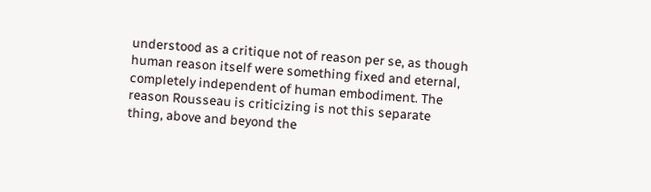understood as a critique not of reason per se, as though human reason itself were something fixed and eternal, completely independent of human embodiment. The reason Rousseau is criticizing is not this separate thing, above and beyond the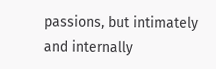passions, but intimately and internally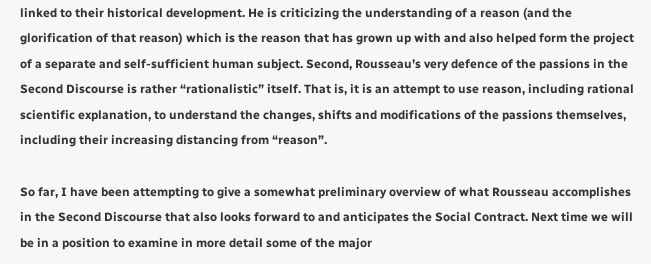linked to their historical development. He is criticizing the understanding of a reason (and the glorification of that reason) which is the reason that has grown up with and also helped form the project of a separate and self-sufficient human subject. Second, Rousseau’s very defence of the passions in the Second Discourse is rather “rationalistic” itself. That is, it is an attempt to use reason, including rational scientific explanation, to understand the changes, shifts and modifications of the passions themselves, including their increasing distancing from “reason”.

So far, I have been attempting to give a somewhat preliminary overview of what Rousseau accomplishes in the Second Discourse that also looks forward to and anticipates the Social Contract. Next time we will be in a position to examine in more detail some of the major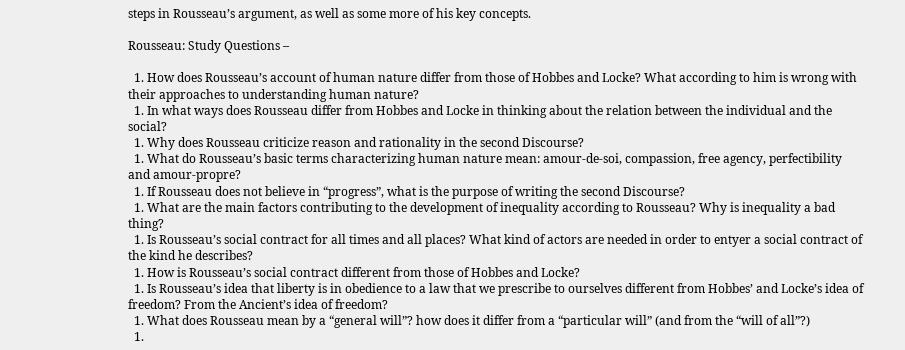steps in Rousseau’s argument, as well as some more of his key concepts.

Rousseau: Study Questions –

  1. How does Rousseau’s account of human nature differ from those of Hobbes and Locke? What according to him is wrong with their approaches to understanding human nature?
  1. In what ways does Rousseau differ from Hobbes and Locke in thinking about the relation between the individual and the social?
  1. Why does Rousseau criticize reason and rationality in the second Discourse?
  1. What do Rousseau’s basic terms characterizing human nature mean: amour-de-soi, compassion, free agency, perfectibility and amour-propre?
  1. If Rousseau does not believe in “progress”, what is the purpose of writing the second Discourse?
  1. What are the main factors contributing to the development of inequality according to Rousseau? Why is inequality a bad thing?
  1. Is Rousseau’s social contract for all times and all places? What kind of actors are needed in order to entyer a social contract of the kind he describes?
  1. How is Rousseau’s social contract different from those of Hobbes and Locke?
  1. Is Rousseau’s idea that liberty is in obedience to a law that we prescribe to ourselves different from Hobbes’ and Locke’s idea of freedom? From the Ancient’s idea of freedom?
  1. What does Rousseau mean by a “general will”? how does it differ from a “particular will” (and from the “will of all”?)
  1.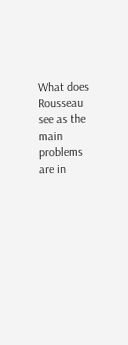What does Rousseau see as the main problems are in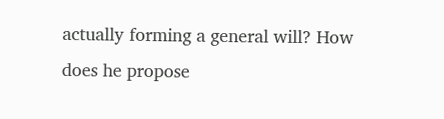actually forming a general will? How does he propose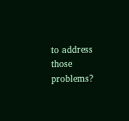to address those problems?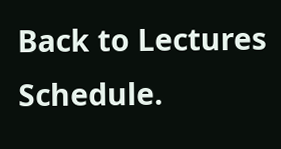Back to Lectures Schedule.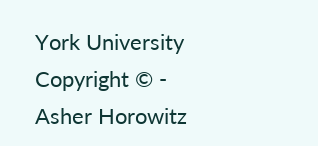York University Copyright © - Asher Horowitz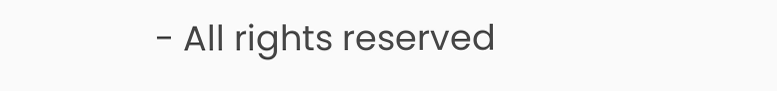- All rights reserved